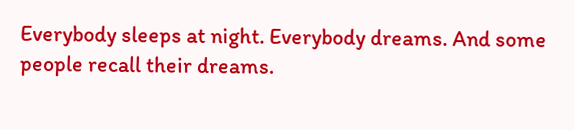Everybody sleeps at night. Everybody dreams. And some people recall their dreams.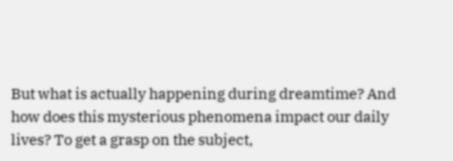But what is actually happening during dreamtime? And how does this mysterious phenomena impact our daily lives? To get a grasp on the subject,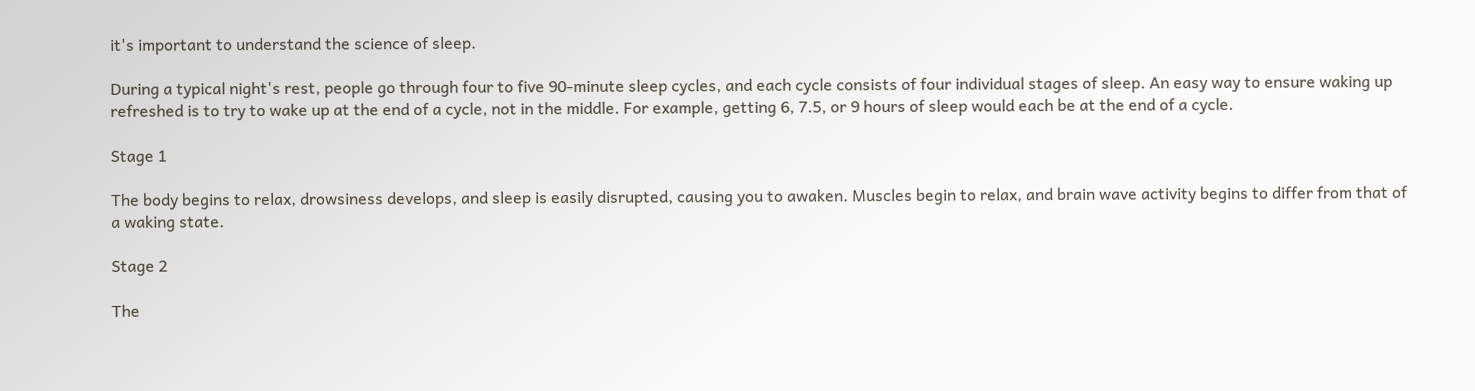it's important to understand the science of sleep.

During a typical night's rest, people go through four to five 90-minute sleep cycles, and each cycle consists of four individual stages of sleep. An easy way to ensure waking up refreshed is to try to wake up at the end of a cycle, not in the middle. For example, getting 6, 7.5, or 9 hours of sleep would each be at the end of a cycle.

Stage 1

The body begins to relax, drowsiness develops, and sleep is easily disrupted, causing you to awaken. Muscles begin to relax, and brain wave activity begins to differ from that of a waking state.

Stage 2

The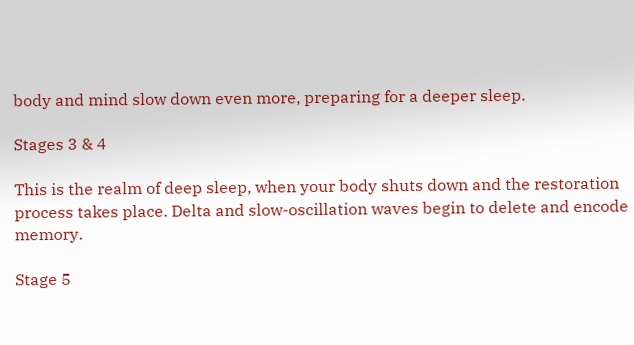body and mind slow down even more, preparing for a deeper sleep.

Stages 3 & 4

This is the realm of deep sleep, when your body shuts down and the restoration process takes place. Delta and slow-oscillation waves begin to delete and encode memory.

Stage 5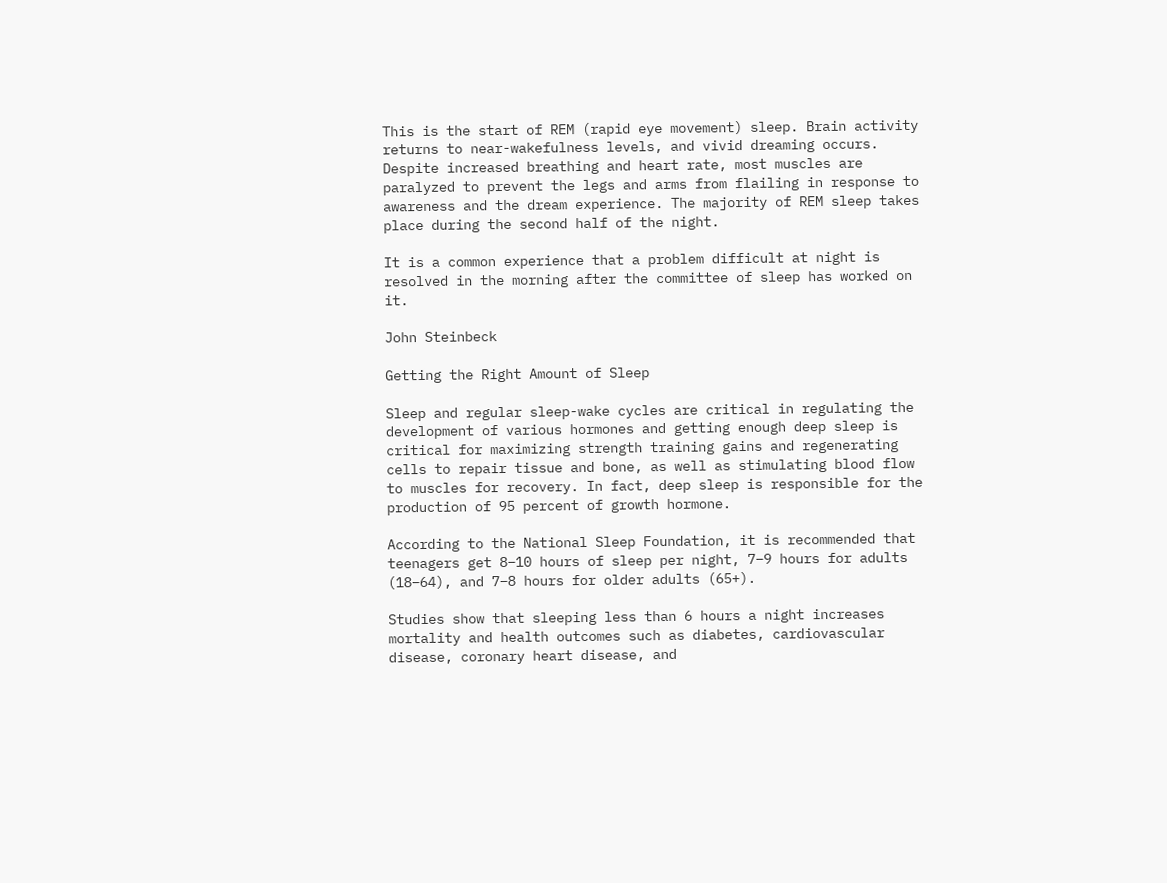This is the start of REM (rapid eye movement) sleep. Brain activity returns to near-wakefulness levels, and vivid dreaming occurs. Despite increased breathing and heart rate, most muscles are paralyzed to prevent the legs and arms from flailing in response to awareness and the dream experience. The majority of REM sleep takes place during the second half of the night.

It is a common experience that a problem difficult at night is resolved in the morning after the committee of sleep has worked on it.

John Steinbeck

Getting the Right Amount of Sleep

Sleep and regular sleep-wake cycles are critical in regulating the development of various hormones and getting enough deep sleep is critical for maximizing strength training gains and regenerating cells to repair tissue and bone, as well as stimulating blood flow to muscles for recovery. In fact, deep sleep is responsible for the production of 95 percent of growth hormone.

According to the National Sleep Foundation, it is recommended that teenagers get 8–10 hours of sleep per night, 7–9 hours for adults (18–64), and 7–8 hours for older adults (65+).

Studies show that sleeping less than 6 hours a night increases mortality and health outcomes such as diabetes, cardiovascular disease, coronary heart disease, and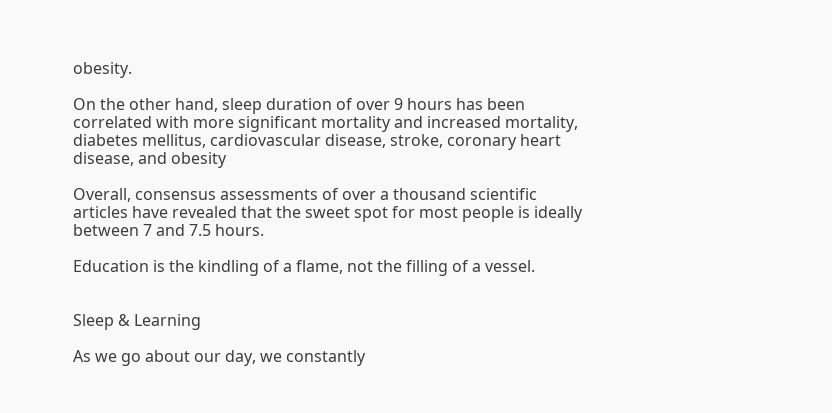obesity.

On the other hand, sleep duration of over 9 hours has been correlated with more significant mortality and increased mortality, diabetes mellitus, cardiovascular disease, stroke, coronary heart disease, and obesity

Overall, consensus assessments of over a thousand scientific articles have revealed that the sweet spot for most people is ideally between 7 and 7.5 hours.

Education is the kindling of a flame, not the filling of a vessel.


Sleep & Learning

As we go about our day, we constantly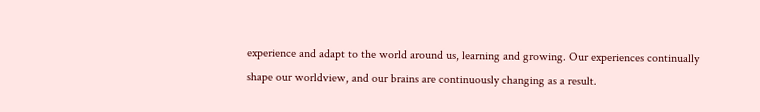experience and adapt to the world around us, learning and growing. Our experiences continually shape our worldview, and our brains are continuously changing as a result.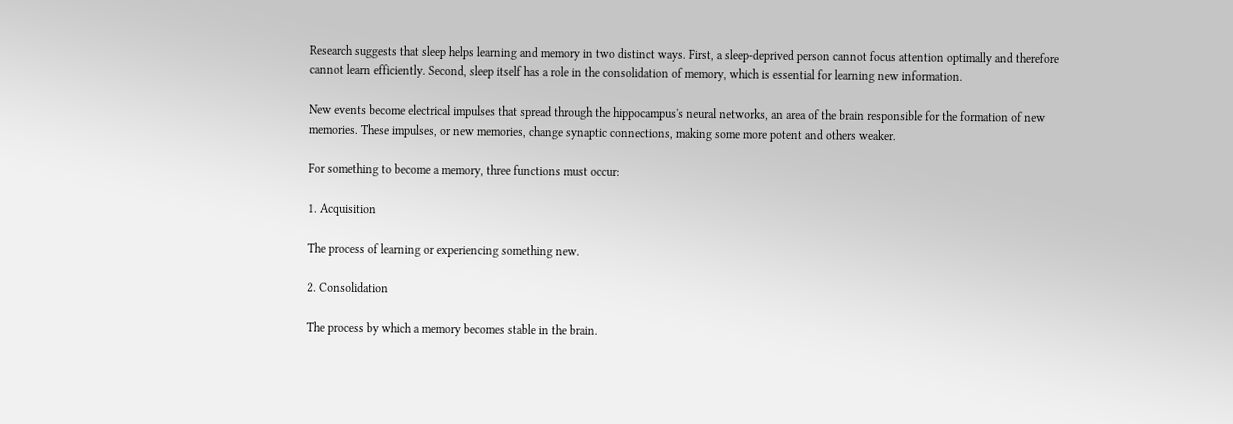Research suggests that sleep helps learning and memory in two distinct ways. First, a sleep-deprived person cannot focus attention optimally and therefore cannot learn efficiently. Second, sleep itself has a role in the consolidation of memory, which is essential for learning new information.

New events become electrical impulses that spread through the hippocampus's neural networks, an area of the brain responsible for the formation of new memories. These impulses, or new memories, change synaptic connections, making some more potent and others weaker.

For something to become a memory, three functions must occur:

1. Acquisition

The process of learning or experiencing something new.

2. Consolidation

The process by which a memory becomes stable in the brain.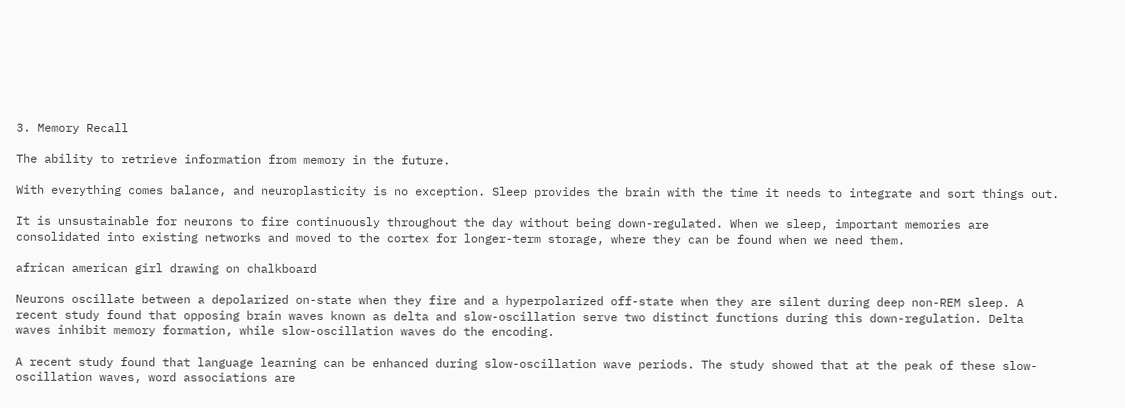3. Memory Recall

The ability to retrieve information from memory in the future.

With everything comes balance, and neuroplasticity is no exception. Sleep provides the brain with the time it needs to integrate and sort things out.

It is unsustainable for neurons to fire continuously throughout the day without being down-regulated. When we sleep, important memories are consolidated into existing networks and moved to the cortex for longer-term storage, where they can be found when we need them.

african american girl drawing on chalkboard

Neurons oscillate between a depolarized on-state when they fire and a hyperpolarized off-state when they are silent during deep non-REM sleep. A recent study found that opposing brain waves known as delta and slow-oscillation serve two distinct functions during this down-regulation. Delta waves inhibit memory formation, while slow-oscillation waves do the encoding.

A recent study found that language learning can be enhanced during slow-oscillation wave periods. The study showed that at the peak of these slow-oscillation waves, word associations are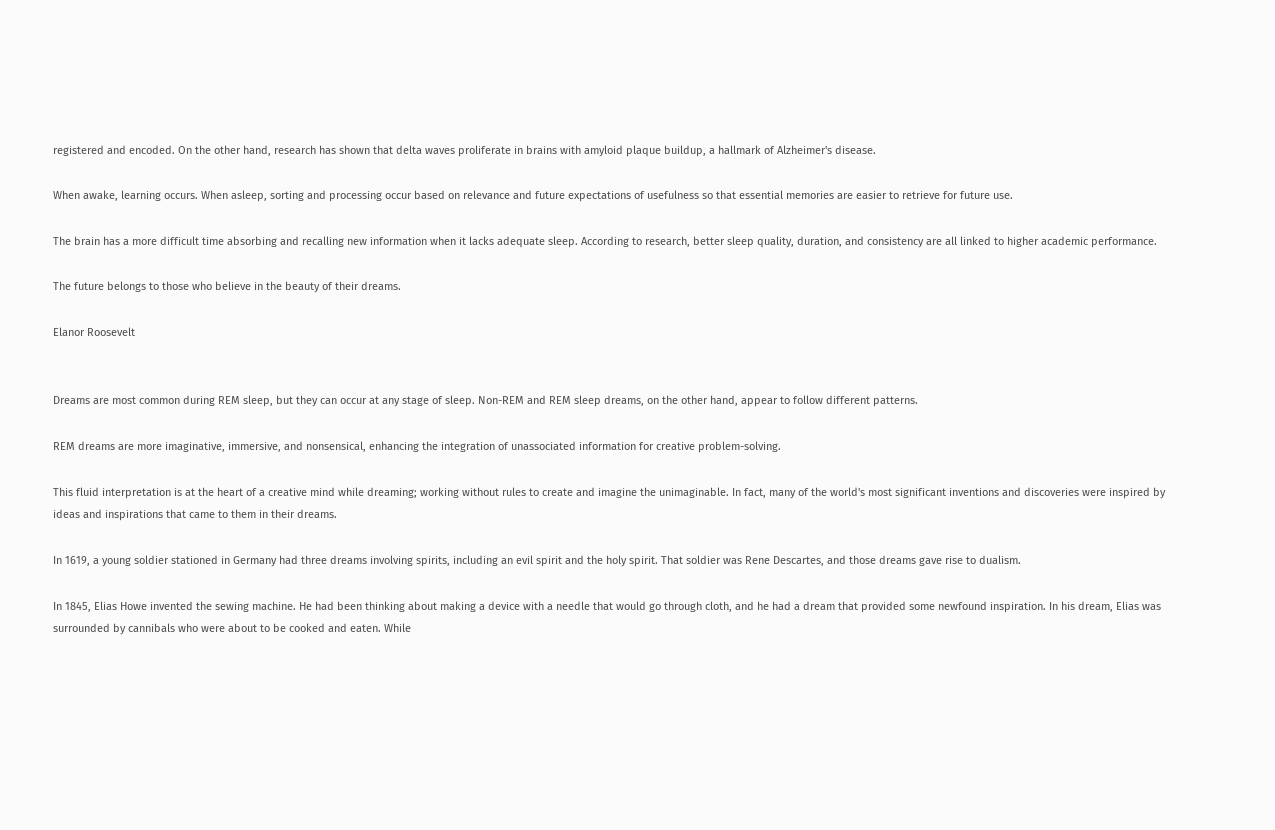registered and encoded. On the other hand, research has shown that delta waves proliferate in brains with amyloid plaque buildup, a hallmark of Alzheimer's disease.

When awake, learning occurs. When asleep, sorting and processing occur based on relevance and future expectations of usefulness so that essential memories are easier to retrieve for future use.

The brain has a more difficult time absorbing and recalling new information when it lacks adequate sleep. According to research, better sleep quality, duration, and consistency are all linked to higher academic performance.

The future belongs to those who believe in the beauty of their dreams.

Elanor Roosevelt


Dreams are most common during REM sleep, but they can occur at any stage of sleep. Non-REM and REM sleep dreams, on the other hand, appear to follow different patterns.

REM dreams are more imaginative, immersive, and nonsensical, enhancing the integration of unassociated information for creative problem-solving.

This fluid interpretation is at the heart of a creative mind while dreaming; working without rules to create and imagine the unimaginable. In fact, many of the world's most significant inventions and discoveries were inspired by ideas and inspirations that came to them in their dreams.

In 1619, a young soldier stationed in Germany had three dreams involving spirits, including an evil spirit and the holy spirit. That soldier was Rene Descartes, and those dreams gave rise to dualism.

In 1845, Elias Howe invented the sewing machine. He had been thinking about making a device with a needle that would go through cloth, and he had a dream that provided some newfound inspiration. In his dream, Elias was surrounded by cannibals who were about to be cooked and eaten. While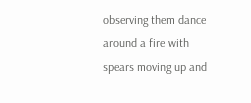observing them dance around a fire with spears moving up and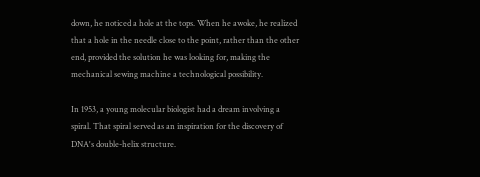down, he noticed a hole at the tops. When he awoke, he realized that a hole in the needle close to the point, rather than the other end, provided the solution he was looking for, making the mechanical sewing machine a technological possibility.

In 1953, a young molecular biologist had a dream involving a spiral. That spiral served as an inspiration for the discovery of DNA's double-helix structure.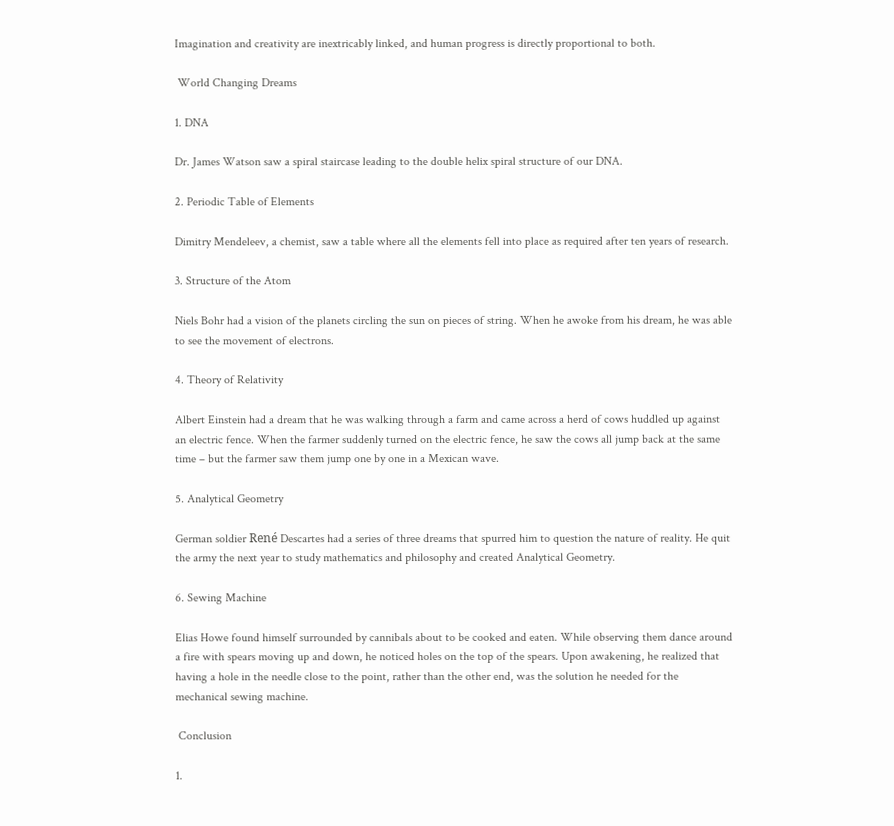Imagination and creativity are inextricably linked, and human progress is directly proportional to both.

 World Changing Dreams

1. DNA

Dr. James Watson saw a spiral staircase leading to the double helix spiral structure of our DNA.

2. Periodic Table of Elements

Dimitry Mendeleev, a chemist, saw a table where all the elements fell into place as required after ten years of research.

3. Structure of the Atom

Niels Bohr had a vision of the planets circling the sun on pieces of string. When he awoke from his dream, he was able to see the movement of electrons.

4. Theory of Relativity

Albert Einstein had a dream that he was walking through a farm and came across a herd of cows huddled up against an electric fence. When the farmer suddenly turned on the electric fence, he saw the cows all jump back at the same time – but the farmer saw them jump one by one in a Mexican wave.

5. Analytical Geometry

German soldier René Descartes had a series of three dreams that spurred him to question the nature of reality. He quit the army the next year to study mathematics and philosophy and created Analytical Geometry.

6. Sewing Machine

Elias Howe found himself surrounded by cannibals about to be cooked and eaten. While observing them dance around a fire with spears moving up and down, he noticed holes on the top of the spears. Upon awakening, he realized that having a hole in the needle close to the point, rather than the other end, was the solution he needed for the mechanical sewing machine.

 Conclusion

1.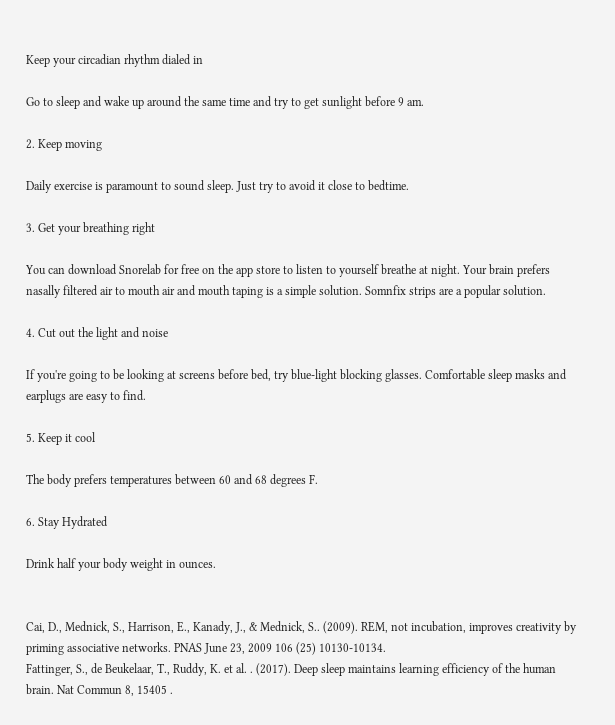Keep your circadian rhythm dialed in

Go to sleep and wake up around the same time and try to get sunlight before 9 am.

2. Keep moving

Daily exercise is paramount to sound sleep. Just try to avoid it close to bedtime.

3. Get your breathing right

You can download Snorelab for free on the app store to listen to yourself breathe at night. Your brain prefers nasally filtered air to mouth air and mouth taping is a simple solution. Somnfix strips are a popular solution.

4. Cut out the light and noise

If you're going to be looking at screens before bed, try blue-light blocking glasses. Comfortable sleep masks and earplugs are easy to find.

5. Keep it cool

The body prefers temperatures between 60 and 68 degrees F.

6. Stay Hydrated

Drink half your body weight in ounces.


Cai, D., Mednick, S., Harrison, E., Kanady, J., & Mednick, S.. (2009). REM, not incubation, improves creativity by priming associative networks. PNAS June 23, 2009 106 (25) 10130-10134.
Fattinger, S., de Beukelaar, T., Ruddy, K. et al. . (2017). Deep sleep maintains learning efficiency of the human brain. Nat Commun 8, 15405 .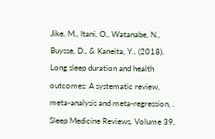Jike, M., Itani, O., Watanabe, N., Buysse, D., & Kaneita, Y.. (2018). Long sleep duration and health outcomes: A systematic review, meta-analysis and meta-regression, . Sleep Medicine Reviews, Volume 39,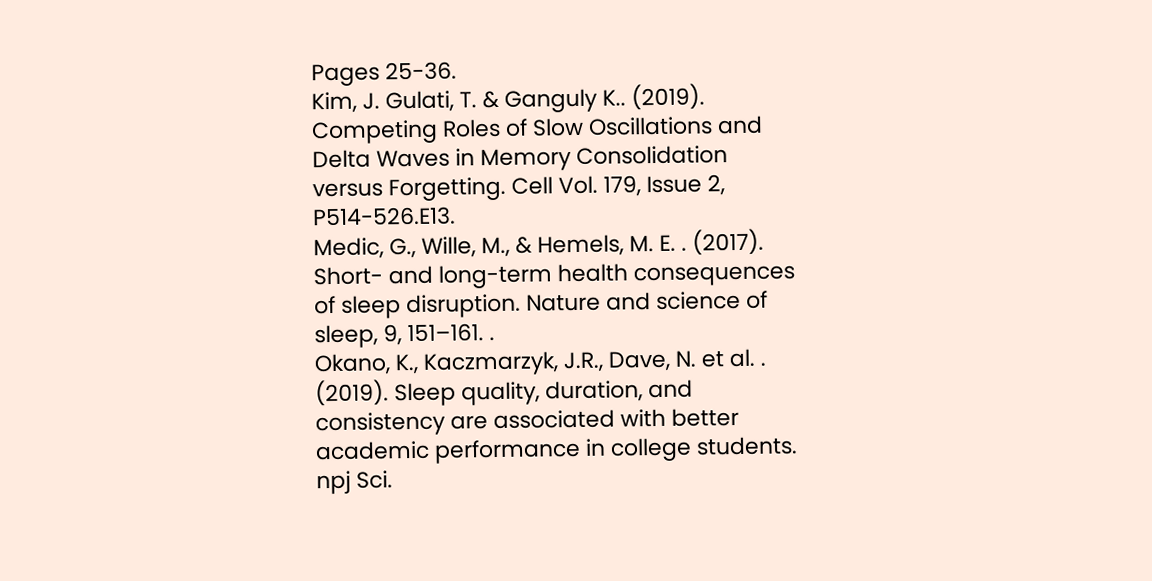Pages 25-36.
Kim, J. Gulati, T. & Ganguly K.. (2019). Competing Roles of Slow Oscillations and Delta Waves in Memory Consolidation versus Forgetting. Cell Vol. 179, Issue 2, P514-526.E13.
Medic, G., Wille, M., & Hemels, M. E. . (2017). Short- and long-term health consequences of sleep disruption. Nature and science of sleep, 9, 151–161. .
Okano, K., Kaczmarzyk, J.R., Dave, N. et al. . (2019). Sleep quality, duration, and consistency are associated with better academic performance in college students. npj Sci.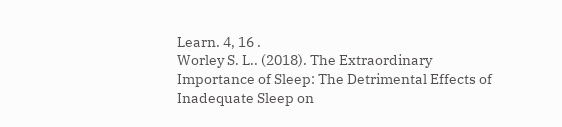Learn. 4, 16 .
Worley S. L.. (2018). The Extraordinary Importance of Sleep: The Detrimental Effects of Inadequate Sleep on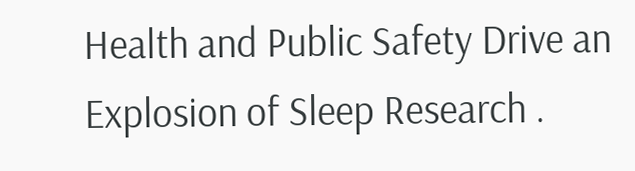Health and Public Safety Drive an Explosion of Sleep Research .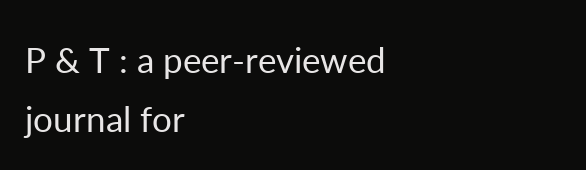P & T : a peer-reviewed journal for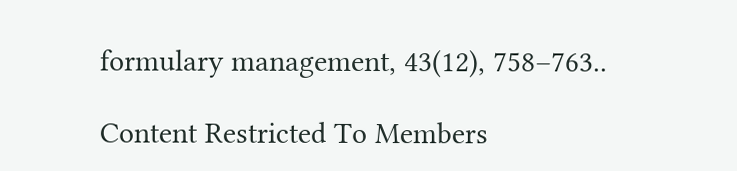formulary management, 43(12), 758–763..

Content Restricted To Members